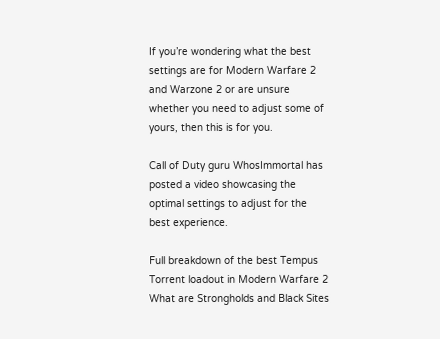If you’re wondering what the best settings are for Modern Warfare 2 and Warzone 2 or are unsure whether you need to adjust some of yours, then this is for you.

Call of Duty guru WhosImmortal has posted a video showcasing the optimal settings to adjust for the best experience.

Full breakdown of the best Tempus Torrent loadout in Modern Warfare 2
What are Strongholds and Black Sites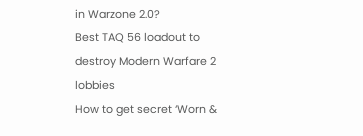in Warzone 2.0?
Best TAQ 56 loadout to destroy Modern Warfare 2 lobbies
How to get secret ‘Worn &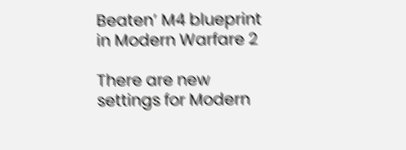Beaten’ M4 blueprint in Modern Warfare 2

There are new settings for Modern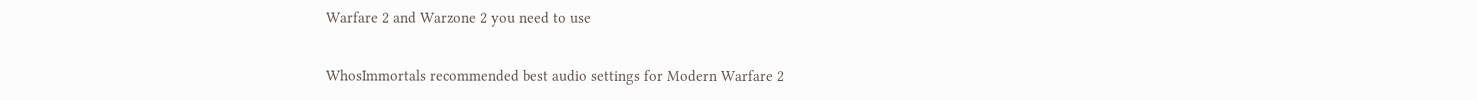Warfare 2 and Warzone 2 you need to use

WhosImmortals recommended best audio settings for Modern Warfare 2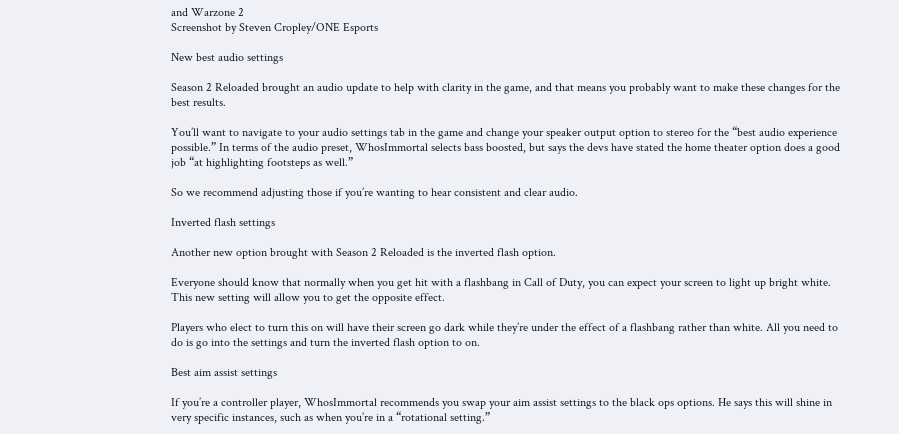and Warzone 2
Screenshot by Steven Cropley/ONE Esports

New best audio settings

Season 2 Reloaded brought an audio update to help with clarity in the game, and that means you probably want to make these changes for the best results.

You’ll want to navigate to your audio settings tab in the game and change your speaker output option to stereo for the “best audio experience possible.” In terms of the audio preset, WhosImmortal selects bass boosted, but says the devs have stated the home theater option does a good job “at highlighting footsteps as well.”

So we recommend adjusting those if you’re wanting to hear consistent and clear audio.

Inverted flash settings

Another new option brought with Season 2 Reloaded is the inverted flash option.

Everyone should know that normally when you get hit with a flashbang in Call of Duty, you can expect your screen to light up bright white. This new setting will allow you to get the opposite effect.

Players who elect to turn this on will have their screen go dark while they’re under the effect of a flashbang rather than white. All you need to do is go into the settings and turn the inverted flash option to on.

Best aim assist settings

If you’re a controller player, WhosImmortal recommends you swap your aim assist settings to the black ops options. He says this will shine in very specific instances, such as when you’re in a “rotational setting.”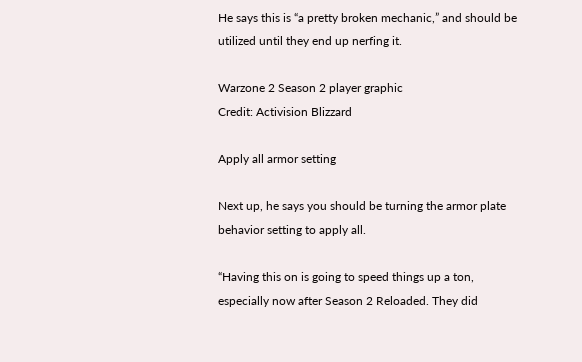He says this is “a pretty broken mechanic,” and should be utilized until they end up nerfing it.

Warzone 2 Season 2 player graphic
Credit: Activision Blizzard

Apply all armor setting

Next up, he says you should be turning the armor plate behavior setting to apply all.

“Having this on is going to speed things up a ton, especially now after Season 2 Reloaded. They did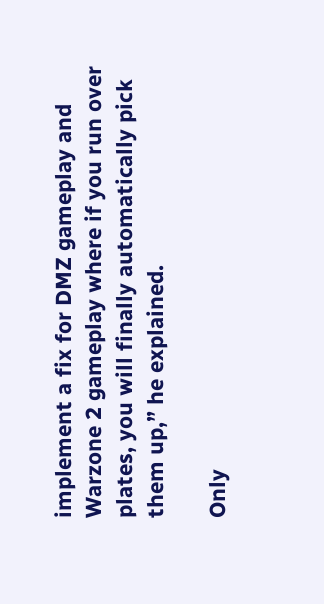implement a fix for DMZ gameplay and Warzone 2 gameplay where if you run over plates, you will finally automatically pick them up,” he explained.

Only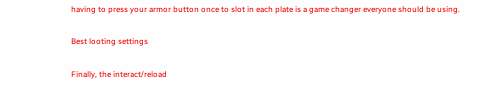having to press your armor button once to slot in each plate is a game changer everyone should be using.

Best looting settings

Finally, the interact/reload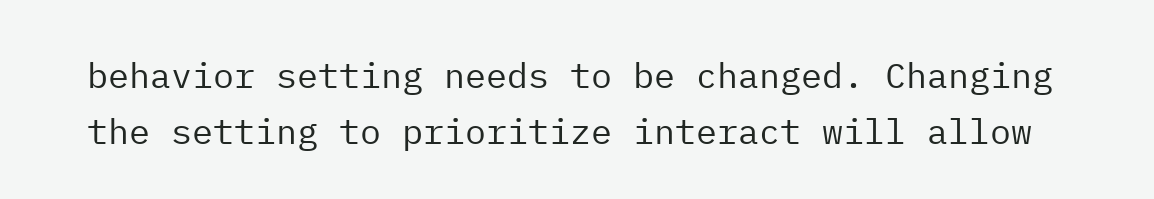behavior setting needs to be changed. Changing the setting to prioritize interact will allow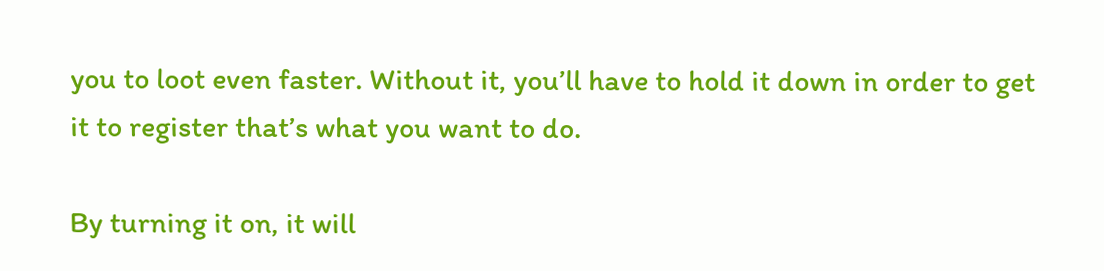you to loot even faster. Without it, you’ll have to hold it down in order to get it to register that’s what you want to do.

By turning it on, it will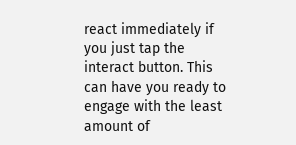react immediately if you just tap the interact button. This can have you ready to engage with the least amount of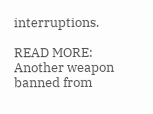interruptions.

READ MORE: Another weapon banned from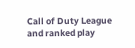Call of Duty League and ranked play